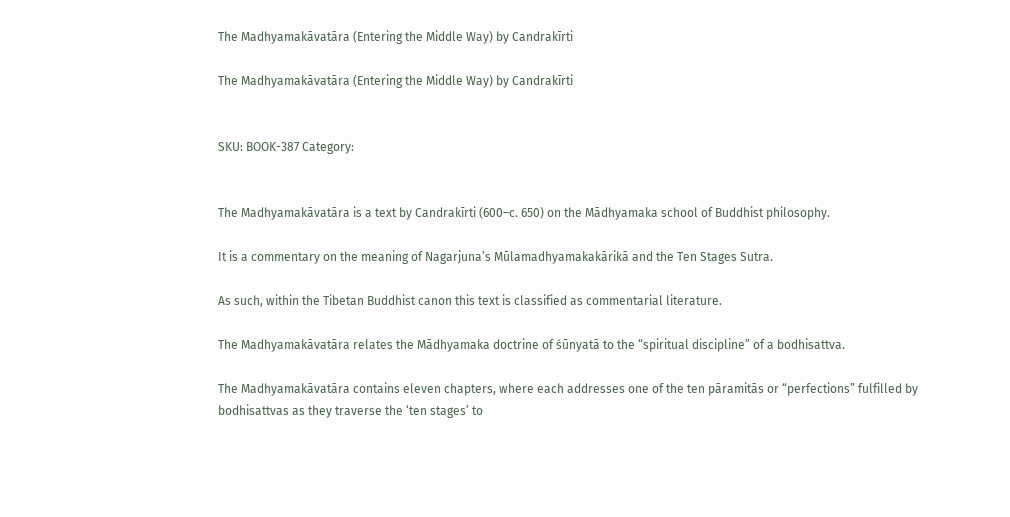The Madhyamakāvatāra (Entering the Middle Way) by Candrakīrti

The Madhyamakāvatāra (Entering the Middle Way) by Candrakīrti


SKU: BOOK-387 Category:


The Madhyamakāvatāra is a text by Candrakīrti (600–c. 650) on the Mādhyamaka school of Buddhist philosophy.

It is a commentary on the meaning of Nagarjuna’s Mūlamadhyamakakārikā and the Ten Stages Sutra.

As such, within the Tibetan Buddhist canon this text is classified as commentarial literature.

The Madhyamakāvatāra relates the Mādhyamaka doctrine of śūnyatā to the “spiritual discipline” of a bodhisattva.

The Madhyamakāvatāra contains eleven chapters, where each addresses one of the ten pāramitās or “perfections” fulfilled by bodhisattvas as they traverse the ‘ten stages’ to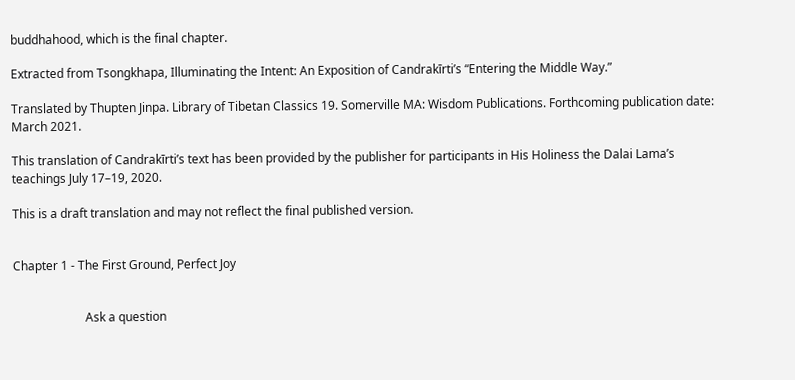buddhahood, which is the final chapter.

Extracted from Tsongkhapa, Illuminating the Intent: An Exposition of Candrakīrti’s “Entering the Middle Way.”

Translated by Thupten Jinpa. Library of Tibetan Classics 19. Somerville MA: Wisdom Publications. Forthcoming publication date: March 2021.

This translation of Candrakīrti’s text has been provided by the publisher for participants in His Holiness the Dalai Lama’s teachings July 17–19, 2020.

This is a draft translation and may not reflect the final published version.


Chapter 1 - The First Ground, Perfect Joy


                        Ask a question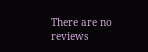There are no reviews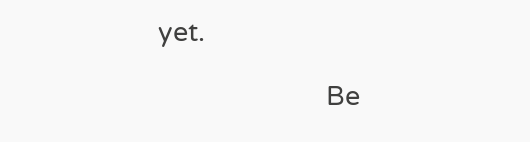yet.

                        Be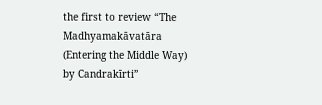the first to review “The Madhyamakāvatāra (Entering the Middle Way) by Candrakīrti”